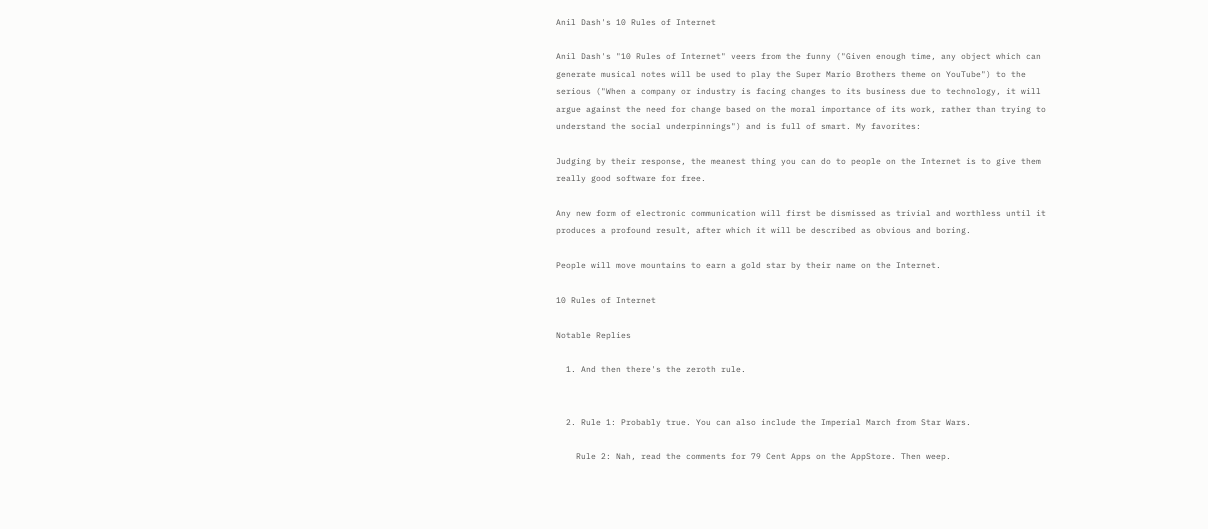Anil Dash's 10 Rules of Internet

Anil Dash's "10 Rules of Internet" veers from the funny ("Given enough time, any object which can generate musical notes will be used to play the Super Mario Brothers theme on YouTube") to the serious ("When a company or industry is facing changes to its business due to technology, it will argue against the need for change based on the moral importance of its work, rather than trying to understand the social underpinnings") and is full of smart. My favorites:

Judging by their response, the meanest thing you can do to people on the Internet is to give them really good software for free.

Any new form of electronic communication will first be dismissed as trivial and worthless until it produces a profound result, after which it will be described as obvious and boring.

People will move mountains to earn a gold star by their name on the Internet.

10 Rules of Internet

Notable Replies

  1. And then there's the zeroth rule.


  2. Rule 1: Probably true. You can also include the Imperial March from Star Wars.

    Rule 2: Nah, read the comments for 79 Cent Apps on the AppStore. Then weep.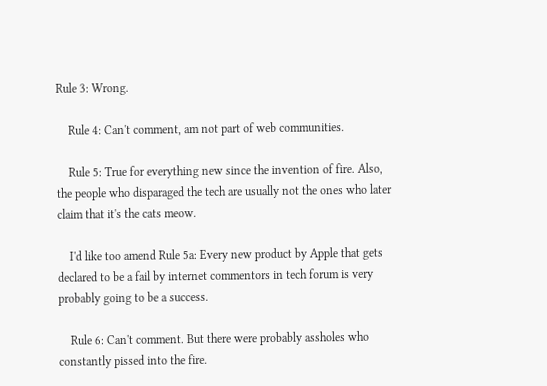Rule 3: Wrong.

    Rule 4: Can't comment, am not part of web communities.

    Rule 5: True for everything new since the invention of fire. Also, the people who disparaged the tech are usually not the ones who later claim that it's the cats meow.

    I'd like too amend Rule 5a: Every new product by Apple that gets declared to be a fail by internet commentors in tech forum is very probably going to be a success.

    Rule 6: Can't comment. But there were probably assholes who constantly pissed into the fire.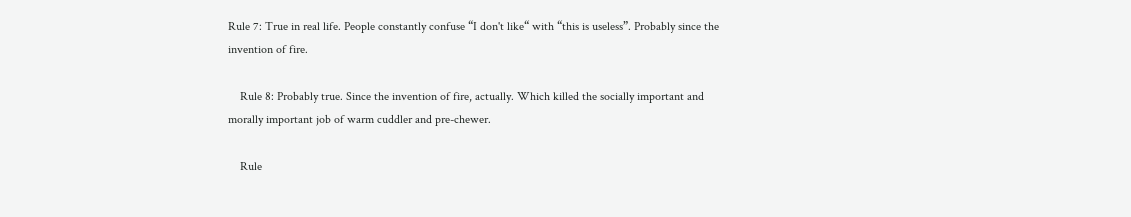Rule 7: True in real life. People constantly confuse “I don't like“ with “this is useless”. Probably since the invention of fire.

    Rule 8: Probably true. Since the invention of fire, actually. Which killed the socially important and morally important job of warm cuddler and pre-chewer.

    Rule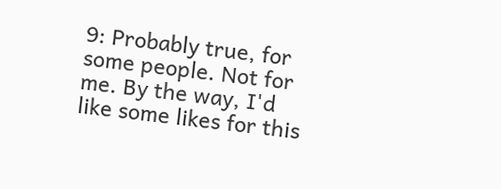9: Probably true, for some people. Not for me. By the way, I'd like some likes for this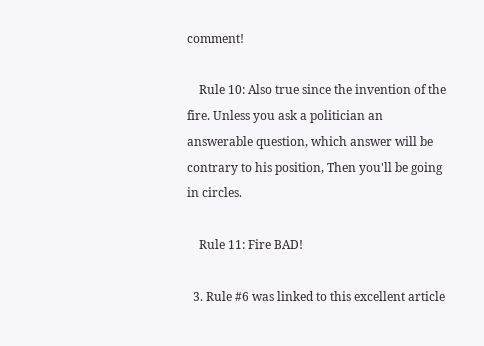comment!

    Rule 10: Also true since the invention of the fire. Unless you ask a politician an answerable question, which answer will be contrary to his position, Then you'll be going in circles.

    Rule 11: Fire BAD!

  3. Rule #6 was linked to this excellent article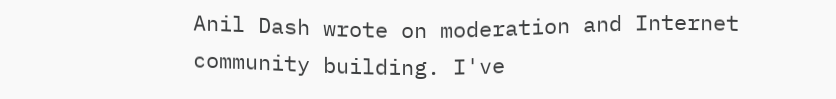Anil Dash wrote on moderation and Internet community building. I've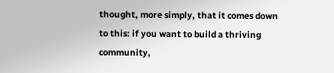thought, more simply, that it comes down to this: if you want to build a thriving community,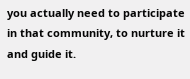you actually need to participate in that community, to nurture it and guide it.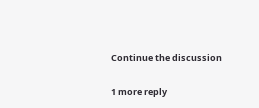Continue the discussion

1 more reply